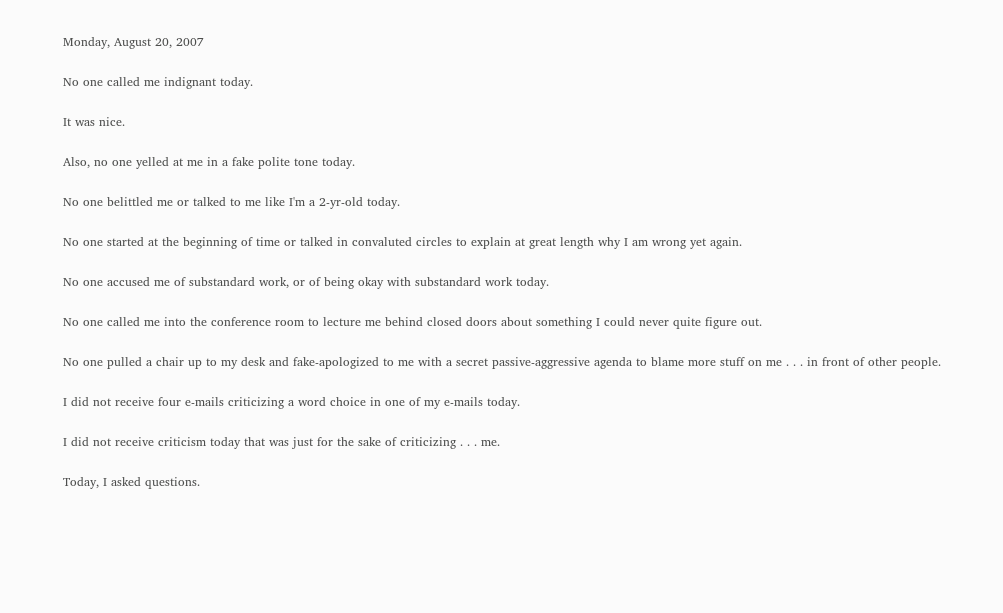Monday, August 20, 2007

No one called me indignant today.

It was nice.

Also, no one yelled at me in a fake polite tone today.

No one belittled me or talked to me like I'm a 2-yr-old today.

No one started at the beginning of time or talked in convaluted circles to explain at great length why I am wrong yet again.

No one accused me of substandard work, or of being okay with substandard work today.

No one called me into the conference room to lecture me behind closed doors about something I could never quite figure out.

No one pulled a chair up to my desk and fake-apologized to me with a secret passive-aggressive agenda to blame more stuff on me . . . in front of other people.

I did not receive four e-mails criticizing a word choice in one of my e-mails today.

I did not receive criticism today that was just for the sake of criticizing . . . me.

Today, I asked questions.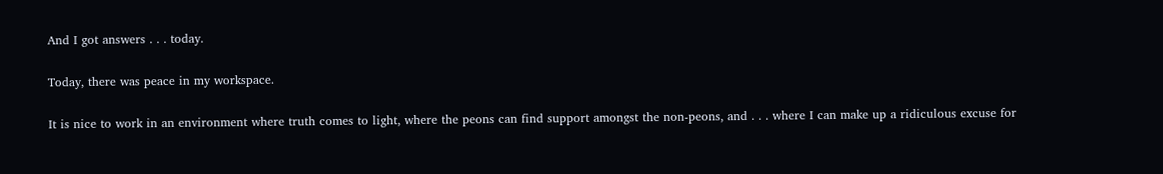And I got answers . . . today.

Today, there was peace in my workspace.

It is nice to work in an environment where truth comes to light, where the peons can find support amongst the non-peons, and . . . where I can make up a ridiculous excuse for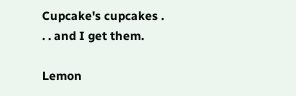Cupcake's cupcakes . . . and I get them.

Lemon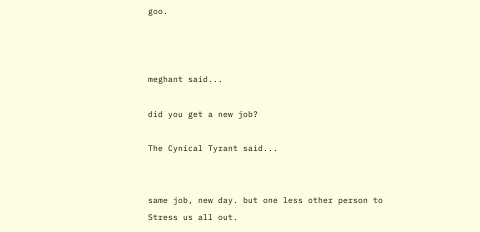goo.



meghant said...

did you get a new job?

The Cynical Tyrant said...


same job, new day. but one less other person to Stress us all out.